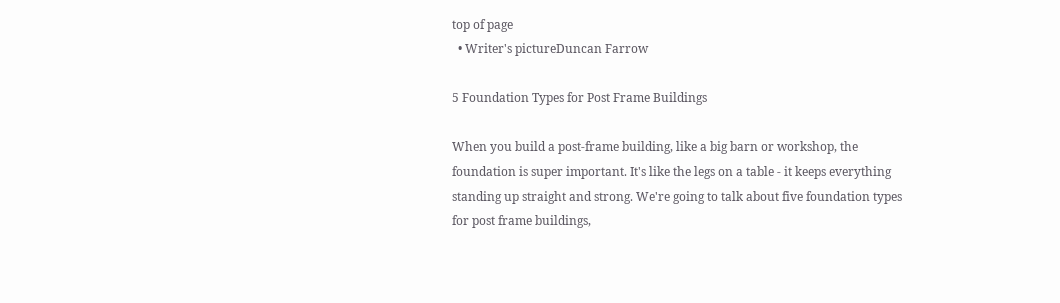top of page
  • Writer's pictureDuncan Farrow

5 Foundation Types for Post Frame Buildings

When you build a post-frame building, like a big barn or workshop, the foundation is super important. It's like the legs on a table - it keeps everything standing up straight and strong. We're going to talk about five foundation types for post frame buildings,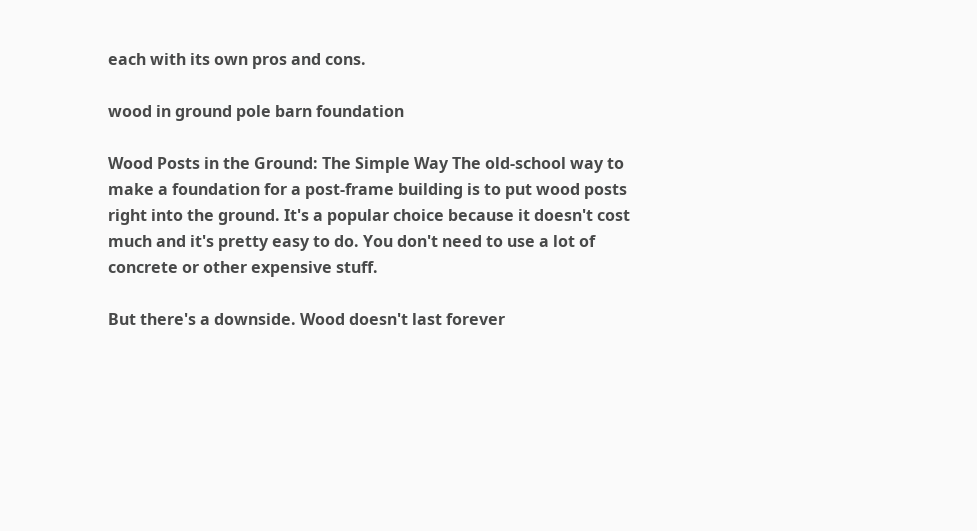each with its own pros and cons.

wood in ground pole barn foundation

Wood Posts in the Ground: The Simple Way The old-school way to make a foundation for a post-frame building is to put wood posts right into the ground. It's a popular choice because it doesn't cost much and it's pretty easy to do. You don't need to use a lot of concrete or other expensive stuff.

But there's a downside. Wood doesn't last forever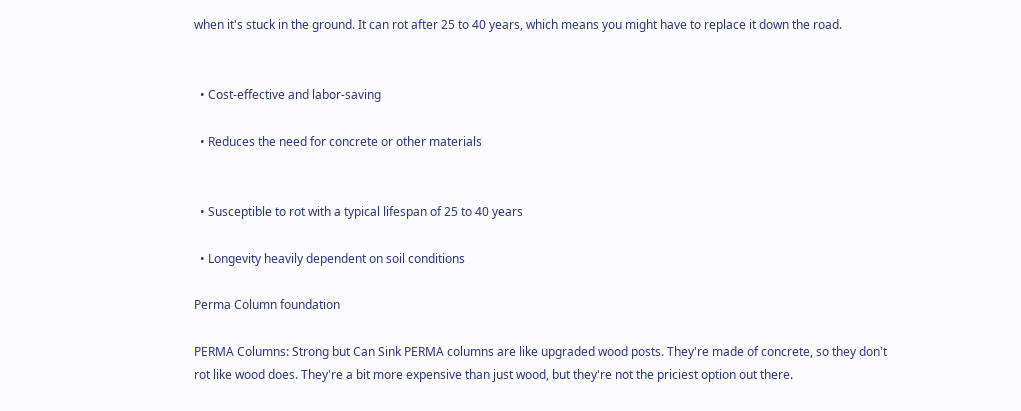when it's stuck in the ground. It can rot after 25 to 40 years, which means you might have to replace it down the road.


  • Cost-effective and labor-saving

  • Reduces the need for concrete or other materials


  • Susceptible to rot with a typical lifespan of 25 to 40 years

  • Longevity heavily dependent on soil conditions

Perma Column foundation

PERMA Columns: Strong but Can Sink PERMA columns are like upgraded wood posts. They're made of concrete, so they don't rot like wood does. They're a bit more expensive than just wood, but they're not the priciest option out there.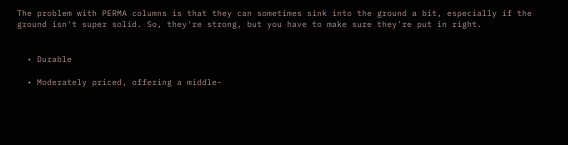The problem with PERMA columns is that they can sometimes sink into the ground a bit, especially if the ground isn't super solid. So, they're strong, but you have to make sure they're put in right.


  • Durable

  • Moderately priced, offering a middle-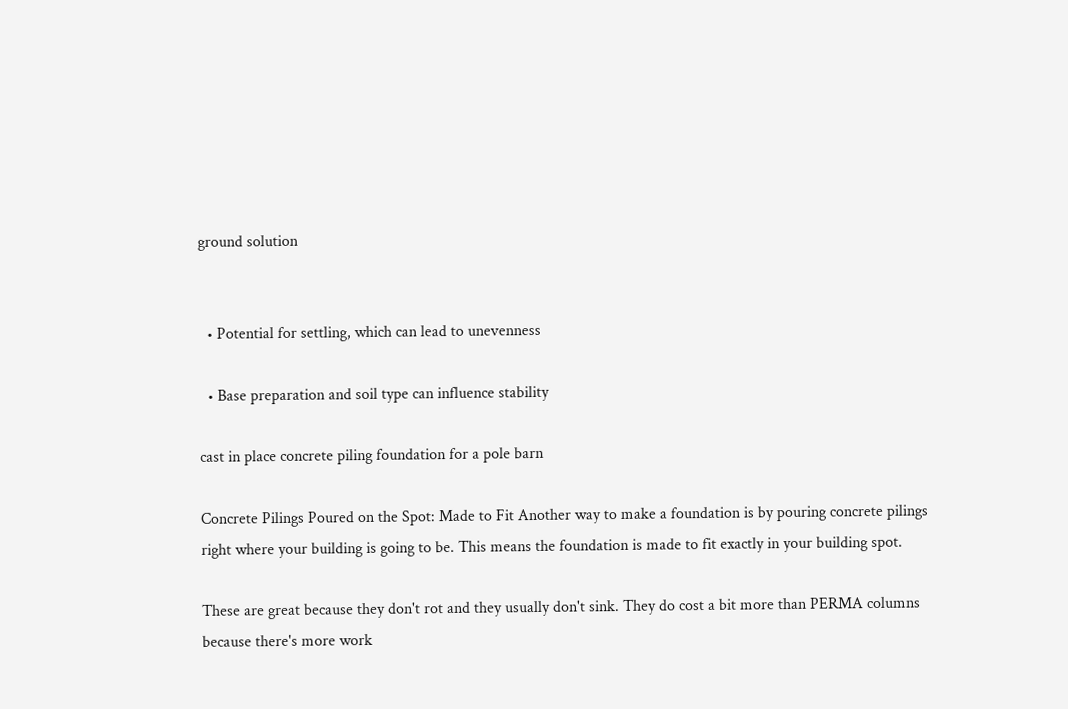ground solution


  • Potential for settling, which can lead to unevenness

  • Base preparation and soil type can influence stability

cast in place concrete piling foundation for a pole barn

Concrete Pilings Poured on the Spot: Made to Fit Another way to make a foundation is by pouring concrete pilings right where your building is going to be. This means the foundation is made to fit exactly in your building spot.

These are great because they don't rot and they usually don't sink. They do cost a bit more than PERMA columns because there's more work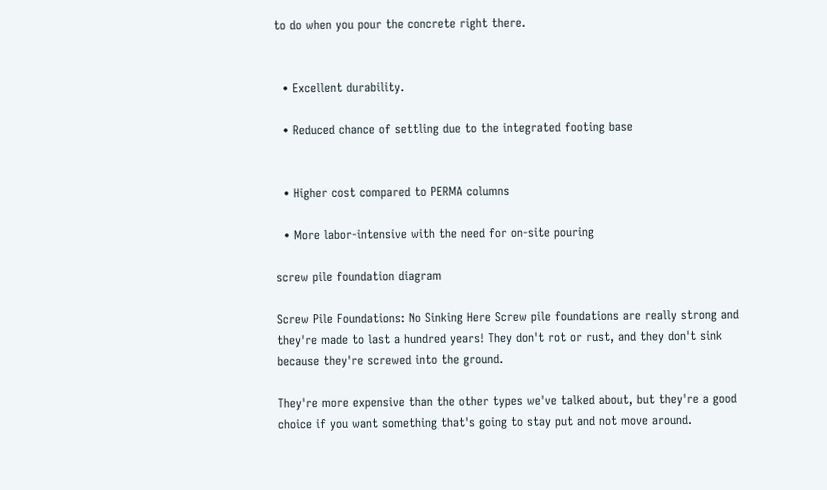to do when you pour the concrete right there.


  • Excellent durability.

  • Reduced chance of settling due to the integrated footing base


  • Higher cost compared to PERMA columns

  • More labor-intensive with the need for on-site pouring

screw pile foundation diagram

Screw Pile Foundations: No Sinking Here Screw pile foundations are really strong and they're made to last a hundred years! They don't rot or rust, and they don't sink because they're screwed into the ground.

They're more expensive than the other types we've talked about, but they're a good choice if you want something that's going to stay put and not move around.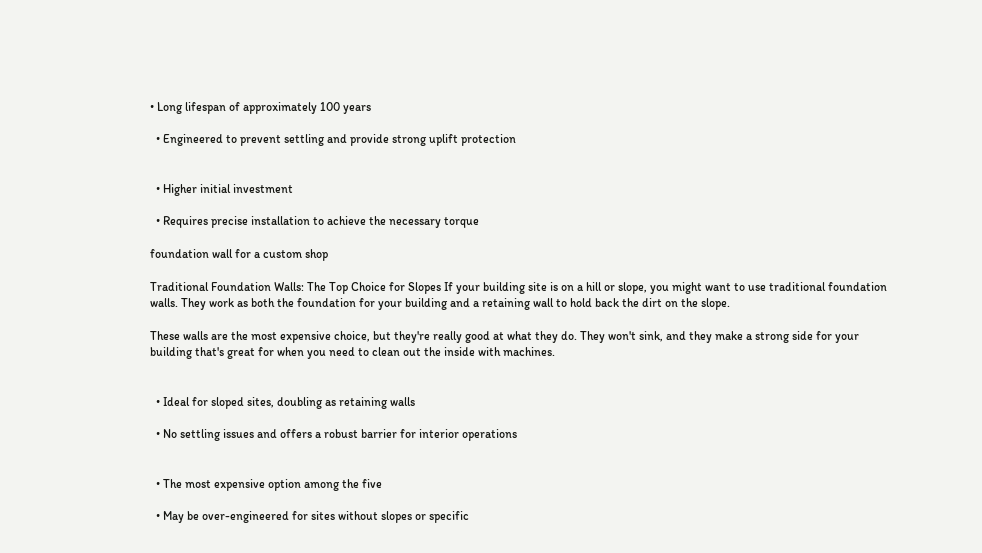• Long lifespan of approximately 100 years

  • Engineered to prevent settling and provide strong uplift protection


  • Higher initial investment

  • Requires precise installation to achieve the necessary torque

foundation wall for a custom shop

Traditional Foundation Walls: The Top Choice for Slopes If your building site is on a hill or slope, you might want to use traditional foundation walls. They work as both the foundation for your building and a retaining wall to hold back the dirt on the slope.

These walls are the most expensive choice, but they're really good at what they do. They won't sink, and they make a strong side for your building that's great for when you need to clean out the inside with machines.


  • Ideal for sloped sites, doubling as retaining walls

  • No settling issues and offers a robust barrier for interior operations


  • The most expensive option among the five

  • May be over-engineered for sites without slopes or specific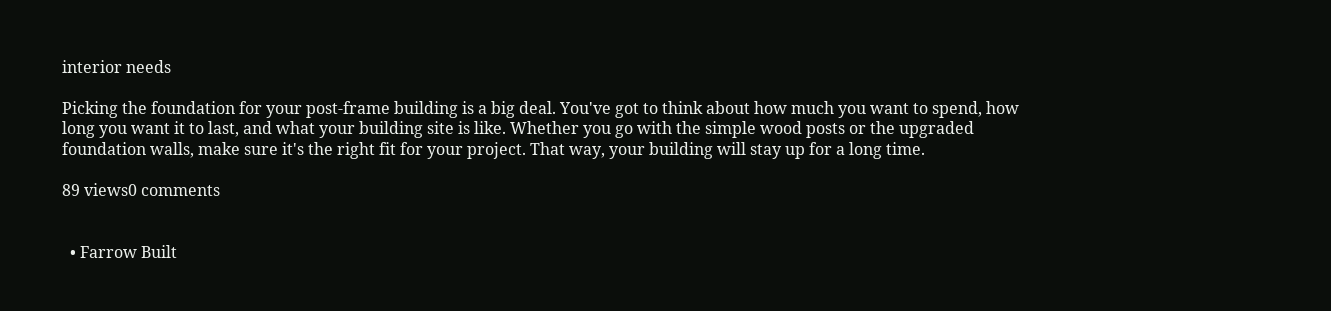interior needs

Picking the foundation for your post-frame building is a big deal. You've got to think about how much you want to spend, how long you want it to last, and what your building site is like. Whether you go with the simple wood posts or the upgraded foundation walls, make sure it's the right fit for your project. That way, your building will stay up for a long time.

89 views0 comments


  • Farrow Built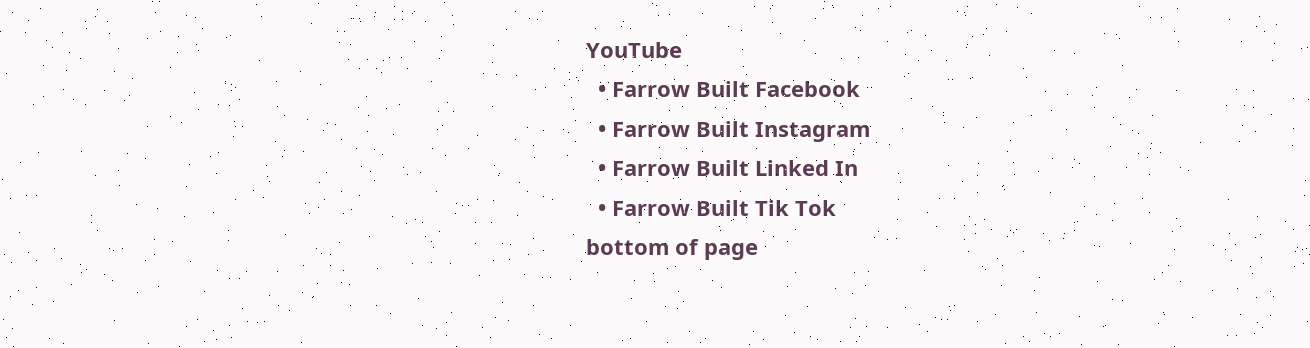YouTube
  • Farrow Built Facebook
  • Farrow Built Instagram
  • Farrow Built Linked In
  • Farrow Built Tik Tok
bottom of page